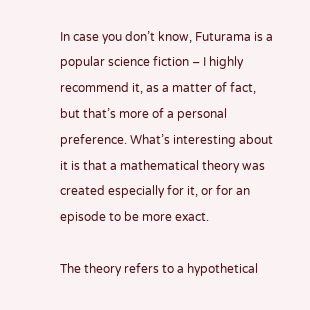In case you don’t know, Futurama is a popular science fiction – I highly recommend it, as a matter of fact, but that’s more of a personal preference. What’s interesting about it is that a mathematical theory was created especially for it, or for an episode to be more exact.

The theory refers to a hypothetical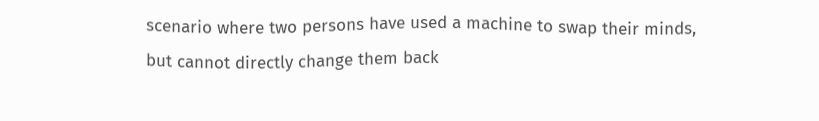scenario where two persons have used a machine to swap their minds, but cannot directly change them back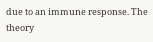due to an immune response. The theory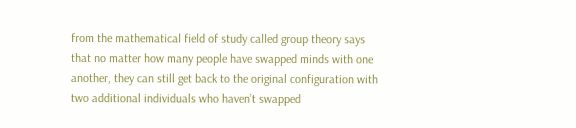from the mathematical field of study called group theory says that no matter how many people have swapped minds with one another, they can still get back to the original configuration with two additional individuals who haven’t swapped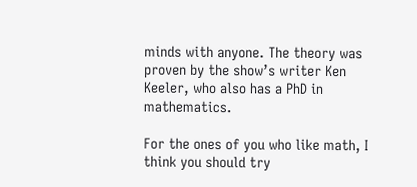minds with anyone. The theory was proven by the show’s writer Ken Keeler, who also has a PhD in mathematics.

For the ones of you who like math, I think you should try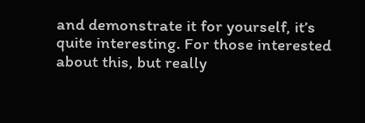and demonstrate it for yourself, it’s quite interesting. For those interested about this, but really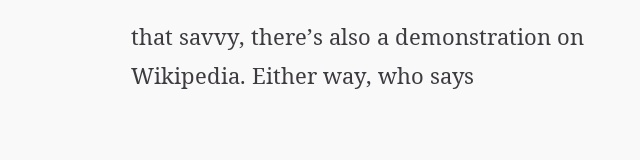that savvy, there’s also a demonstration on Wikipedia. Either way, who says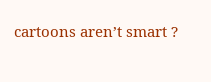cartoons aren’t smart ?